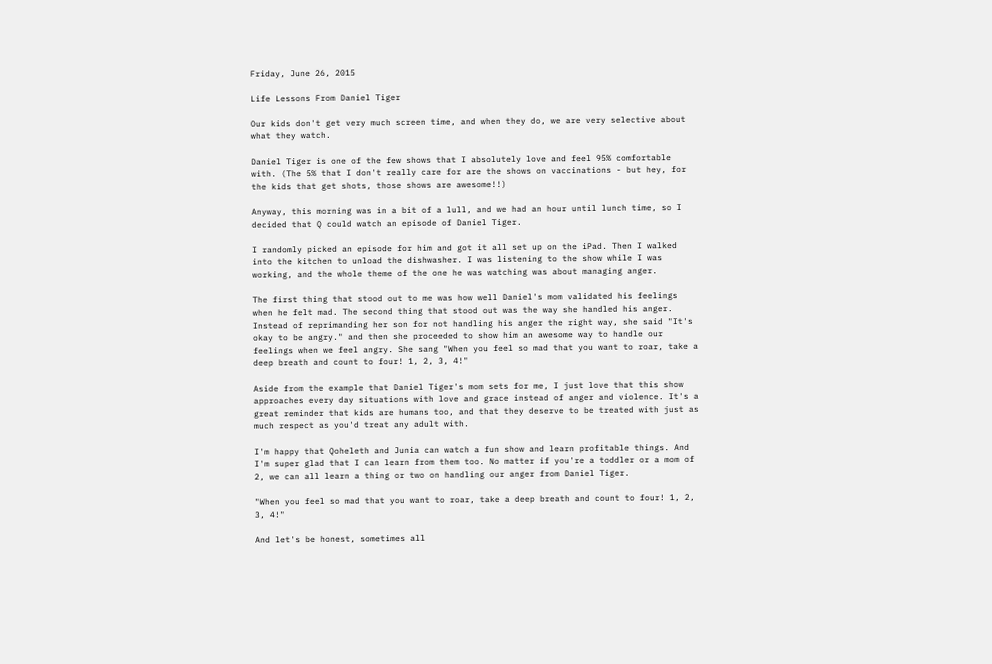Friday, June 26, 2015

Life Lessons From Daniel Tiger

Our kids don't get very much screen time, and when they do, we are very selective about what they watch.

Daniel Tiger is one of the few shows that I absolutely love and feel 95% comfortable with. (The 5% that I don't really care for are the shows on vaccinations - but hey, for the kids that get shots, those shows are awesome!!)

Anyway, this morning was in a bit of a lull, and we had an hour until lunch time, so I decided that Q could watch an episode of Daniel Tiger.

I randomly picked an episode for him and got it all set up on the iPad. Then I walked into the kitchen to unload the dishwasher. I was listening to the show while I was working, and the whole theme of the one he was watching was about managing anger.

The first thing that stood out to me was how well Daniel's mom validated his feelings when he felt mad. The second thing that stood out was the way she handled his anger. Instead of reprimanding her son for not handling his anger the right way, she said "It's okay to be angry." and then she proceeded to show him an awesome way to handle our feelings when we feel angry. She sang "When you feel so mad that you want to roar, take a deep breath and count to four! 1, 2, 3, 4!"

Aside from the example that Daniel Tiger's mom sets for me, I just love that this show approaches every day situations with love and grace instead of anger and violence. It's a great reminder that kids are humans too, and that they deserve to be treated with just as much respect as you'd treat any adult with.

I'm happy that Qoheleth and Junia can watch a fun show and learn profitable things. And I'm super glad that I can learn from them too. No matter if you're a toddler or a mom of 2, we can all learn a thing or two on handling our anger from Daniel Tiger.

"When you feel so mad that you want to roar, take a deep breath and count to four! 1, 2, 3, 4!"

And let's be honest, sometimes all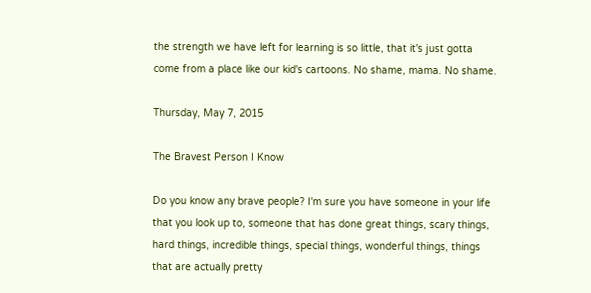the strength we have left for learning is so little, that it's just gotta come from a place like our kid's cartoons. No shame, mama. No shame.

Thursday, May 7, 2015

The Bravest Person I Know

Do you know any brave people? I'm sure you have someone in your life that you look up to, someone that has done great things, scary things, hard things, incredible things, special things, wonderful things, things that are actually pretty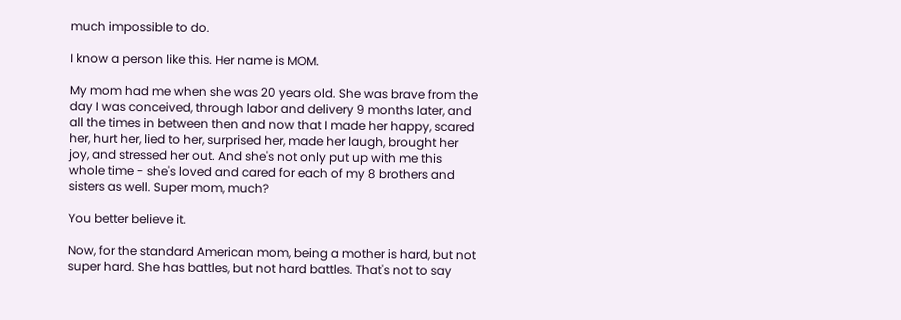much impossible to do.

I know a person like this. Her name is MOM.

My mom had me when she was 20 years old. She was brave from the day I was conceived, through labor and delivery 9 months later, and all the times in between then and now that I made her happy, scared her, hurt her, lied to her, surprised her, made her laugh, brought her joy, and stressed her out. And she's not only put up with me this whole time - she's loved and cared for each of my 8 brothers and sisters as well. Super mom, much?

You better believe it.

Now, for the standard American mom, being a mother is hard, but not super hard. She has battles, but not hard battles. That's not to say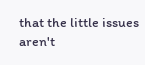that the little issues aren't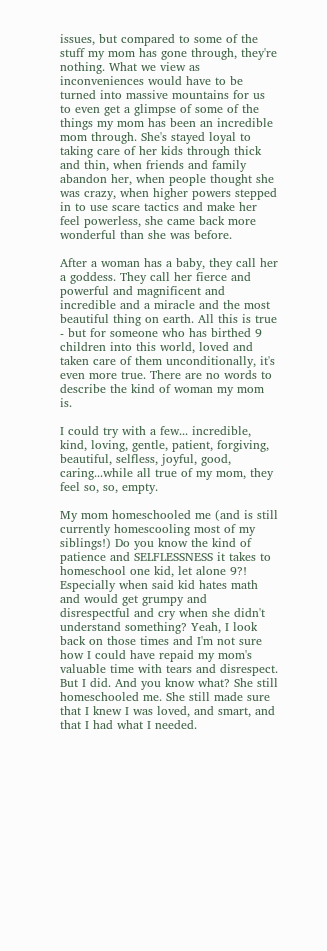issues, but compared to some of the stuff my mom has gone through, they're nothing. What we view as inconveniences would have to be turned into massive mountains for us to even get a glimpse of some of the things my mom has been an incredible mom through. She's stayed loyal to taking care of her kids through thick and thin, when friends and family abandon her, when people thought she was crazy, when higher powers stepped in to use scare tactics and make her feel powerless, she came back more wonderful than she was before.

After a woman has a baby, they call her a goddess. They call her fierce and powerful and magnificent and incredible and a miracle and the most beautiful thing on earth. All this is true - but for someone who has birthed 9 children into this world, loved and taken care of them unconditionally, it's even more true. There are no words to describe the kind of woman my mom is.

I could try with a few... incredible, kind, loving, gentle, patient, forgiving, beautiful, selfless, joyful, good, caring...while all true of my mom, they feel so, so, empty.

My mom homeschooled me (and is still currently homescooling most of my siblings!) Do you know the kind of patience and SELFLESSNESS it takes to homeschool one kid, let alone 9?! Especially when said kid hates math and would get grumpy and disrespectful and cry when she didn't understand something? Yeah, I look back on those times and I'm not sure how I could have repaid my mom's valuable time with tears and disrespect. But I did. And you know what? She still homeschooled me. She still made sure that I knew I was loved, and smart, and that I had what I needed.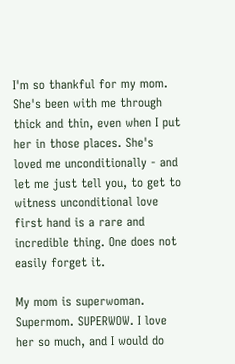I'm so thankful for my mom. She's been with me through thick and thin, even when I put her in those places. She's loved me unconditionally - and let me just tell you, to get to witness unconditional love first hand is a rare and incredible thing. One does not easily forget it.

My mom is superwoman. Supermom. SUPERWOW. I love her so much, and I would do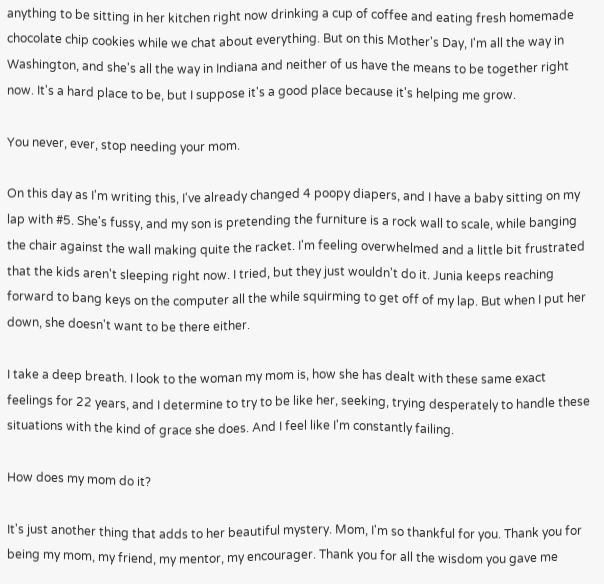anything to be sitting in her kitchen right now drinking a cup of coffee and eating fresh homemade chocolate chip cookies while we chat about everything. But on this Mother's Day, I'm all the way in Washington, and she's all the way in Indiana and neither of us have the means to be together right now. It's a hard place to be, but I suppose it's a good place because it's helping me grow.

You never, ever, stop needing your mom.

On this day as I'm writing this, I've already changed 4 poopy diapers, and I have a baby sitting on my lap with #5. She's fussy, and my son is pretending the furniture is a rock wall to scale, while banging the chair against the wall making quite the racket. I'm feeling overwhelmed and a little bit frustrated that the kids aren't sleeping right now. I tried, but they just wouldn't do it. Junia keeps reaching forward to bang keys on the computer all the while squirming to get off of my lap. But when I put her down, she doesn't want to be there either.

I take a deep breath. I look to the woman my mom is, how she has dealt with these same exact feelings for 22 years, and I determine to try to be like her, seeking, trying desperately to handle these situations with the kind of grace she does. And I feel like I'm constantly failing.

How does my mom do it?

It's just another thing that adds to her beautiful mystery. Mom, I'm so thankful for you. Thank you for being my mom, my friend, my mentor, my encourager. Thank you for all the wisdom you gave me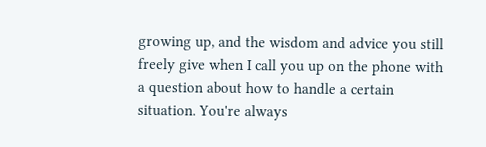growing up, and the wisdom and advice you still freely give when I call you up on the phone with a question about how to handle a certain situation. You're always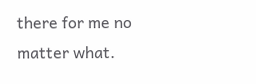there for me no matter what.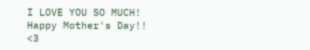I LOVE YOU SO MUCH! Happy Mother's Day!! <3